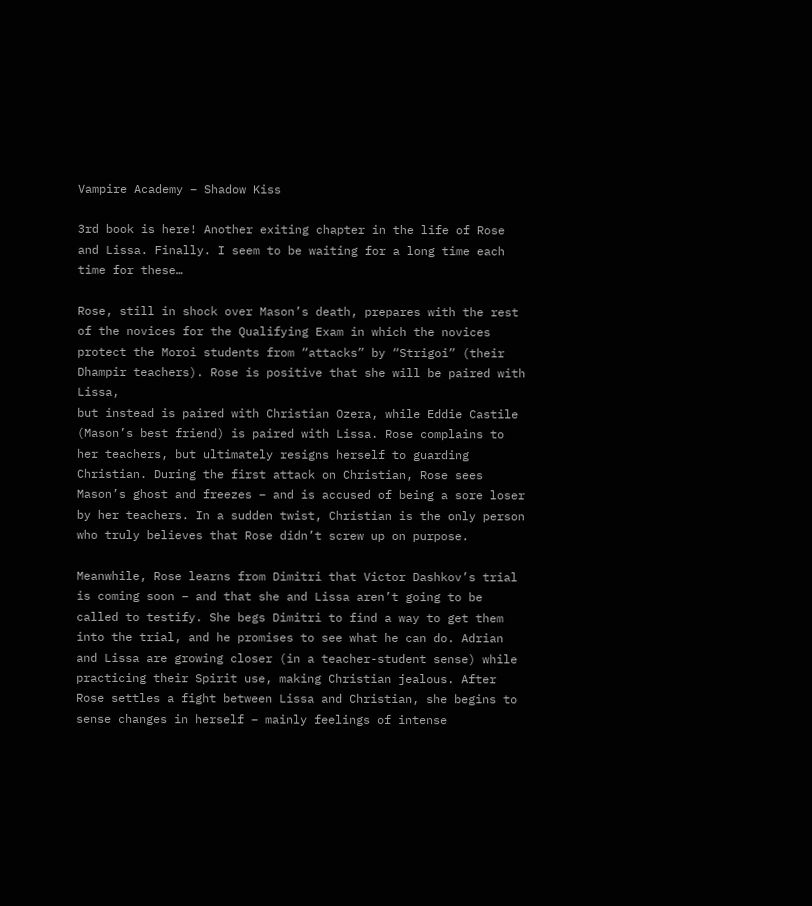Vampire Academy – Shadow Kiss

3rd book is here! Another exiting chapter in the life of Rose and Lissa. Finally. I seem to be waiting for a long time each time for these…

Rose, still in shock over Mason’s death, prepares with the rest of the novices for the Qualifying Exam in which the novices protect the Moroi students from “attacks” by “Strigoi” (their Dhampir teachers). Rose is positive that she will be paired with Lissa,
but instead is paired with Christian Ozera, while Eddie Castile (Mason’s best friend) is paired with Lissa. Rose complains to her teachers, but ultimately resigns herself to guarding Christian. During the first attack on Christian, Rose sees Mason’s ghost and freezes – and is accused of being a sore loser by her teachers. In a sudden twist, Christian is the only person who truly believes that Rose didn’t screw up on purpose.

Meanwhile, Rose learns from Dimitri that Victor Dashkov’s trial is coming soon – and that she and Lissa aren’t going to be called to testify. She begs Dimitri to find a way to get them into the trial, and he promises to see what he can do. Adrian and Lissa are growing closer (in a teacher-student sense) while practicing their Spirit use, making Christian jealous. After Rose settles a fight between Lissa and Christian, she begins to sense changes in herself – mainly feelings of intense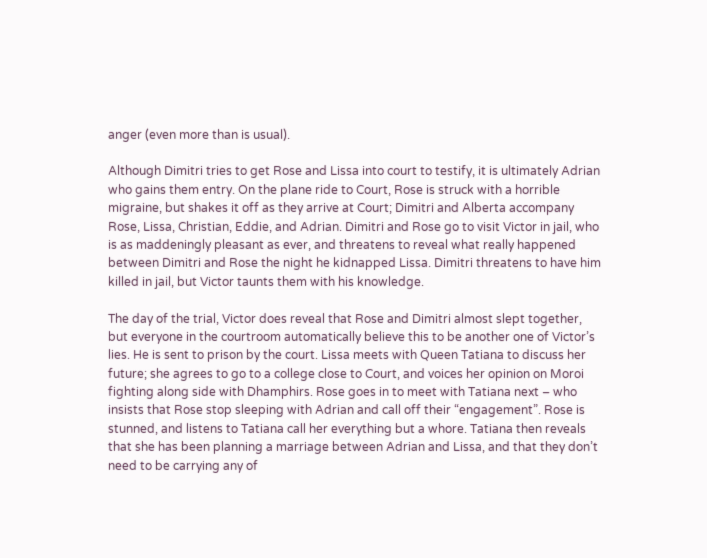anger (even more than is usual).

Although Dimitri tries to get Rose and Lissa into court to testify, it is ultimately Adrian who gains them entry. On the plane ride to Court, Rose is struck with a horrible migraine, but shakes it off as they arrive at Court; Dimitri and Alberta accompany Rose, Lissa, Christian, Eddie, and Adrian. Dimitri and Rose go to visit Victor in jail, who is as maddeningly pleasant as ever, and threatens to reveal what really happened between Dimitri and Rose the night he kidnapped Lissa. Dimitri threatens to have him killed in jail, but Victor taunts them with his knowledge.

The day of the trial, Victor does reveal that Rose and Dimitri almost slept together, but everyone in the courtroom automatically believe this to be another one of Victor’s lies. He is sent to prison by the court. Lissa meets with Queen Tatiana to discuss her future; she agrees to go to a college close to Court, and voices her opinion on Moroi fighting along side with Dhamphirs. Rose goes in to meet with Tatiana next – who insists that Rose stop sleeping with Adrian and call off their “engagement”. Rose is stunned, and listens to Tatiana call her everything but a whore. Tatiana then reveals that she has been planning a marriage between Adrian and Lissa, and that they don’t need to be carrying any of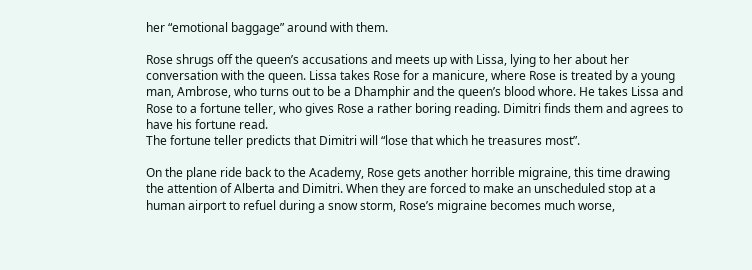her “emotional baggage” around with them.

Rose shrugs off the queen’s accusations and meets up with Lissa, lying to her about her conversation with the queen. Lissa takes Rose for a manicure, where Rose is treated by a young man, Ambrose, who turns out to be a Dhamphir and the queen’s blood whore. He takes Lissa and Rose to a fortune teller, who gives Rose a rather boring reading. Dimitri finds them and agrees to have his fortune read.
The fortune teller predicts that Dimitri will “lose that which he treasures most”.

On the plane ride back to the Academy, Rose gets another horrible migraine, this time drawing the attention of Alberta and Dimitri. When they are forced to make an unscheduled stop at a human airport to refuel during a snow storm, Rose’s migraine becomes much worse,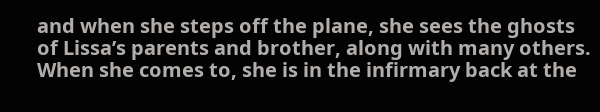and when she steps off the plane, she sees the ghosts of Lissa’s parents and brother, along with many others. When she comes to, she is in the infirmary back at the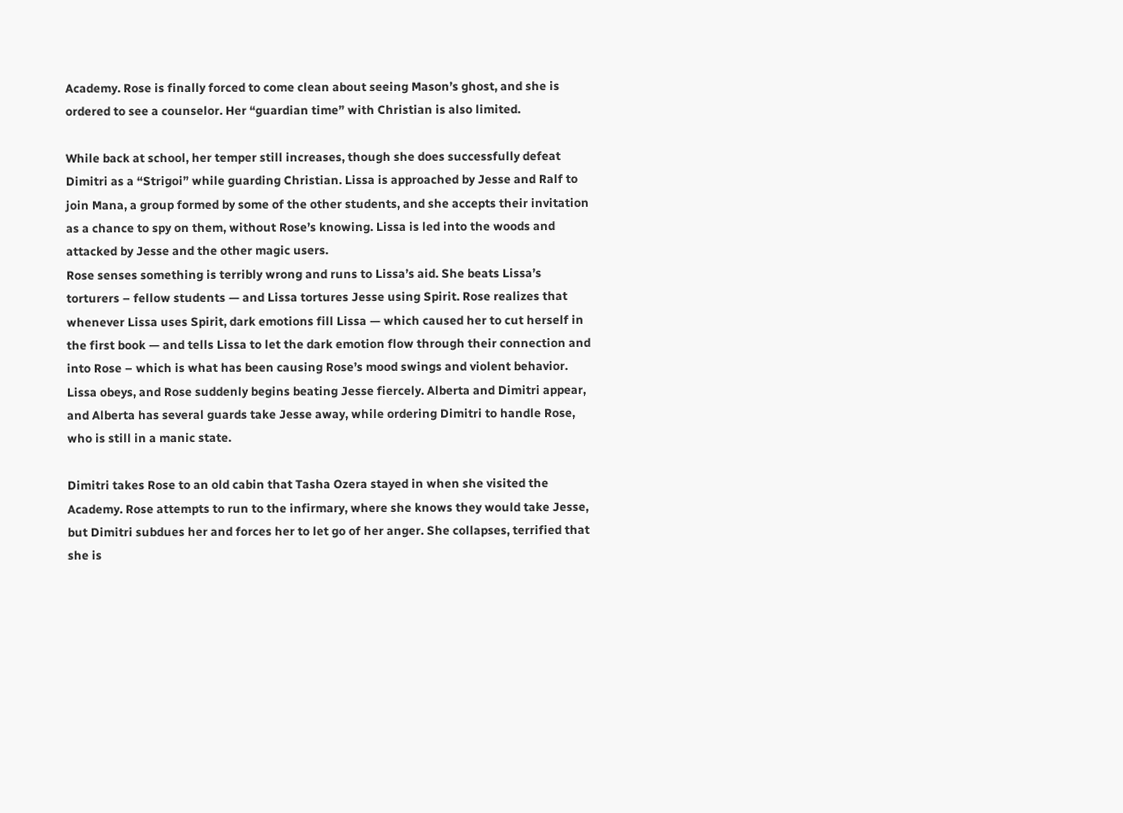Academy. Rose is finally forced to come clean about seeing Mason’s ghost, and she is ordered to see a counselor. Her “guardian time” with Christian is also limited.

While back at school, her temper still increases, though she does successfully defeat Dimitri as a “Strigoi” while guarding Christian. Lissa is approached by Jesse and Ralf to join Mana, a group formed by some of the other students, and she accepts their invitation as a chance to spy on them, without Rose’s knowing. Lissa is led into the woods and attacked by Jesse and the other magic users.
Rose senses something is terribly wrong and runs to Lissa’s aid. She beats Lissa’s torturers – fellow students — and Lissa tortures Jesse using Spirit. Rose realizes that whenever Lissa uses Spirit, dark emotions fill Lissa — which caused her to cut herself in the first book — and tells Lissa to let the dark emotion flow through their connection and into Rose – which is what has been causing Rose’s mood swings and violent behavior. Lissa obeys, and Rose suddenly begins beating Jesse fiercely. Alberta and Dimitri appear, and Alberta has several guards take Jesse away, while ordering Dimitri to handle Rose, who is still in a manic state.

Dimitri takes Rose to an old cabin that Tasha Ozera stayed in when she visited the Academy. Rose attempts to run to the infirmary, where she knows they would take Jesse, but Dimitri subdues her and forces her to let go of her anger. She collapses, terrified that she is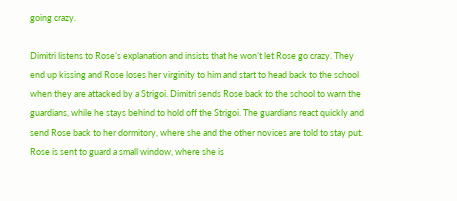going crazy.

Dimitri listens to Rose’s explanation and insists that he won’t let Rose go crazy. They end up kissing and Rose loses her virginity to him and start to head back to the school when they are attacked by a Strigoi. Dimitri sends Rose back to the school to warn the guardians, while he stays behind to hold off the Strigoi. The guardians react quickly and send Rose back to her dormitory, where she and the other novices are told to stay put. Rose is sent to guard a small window, where she is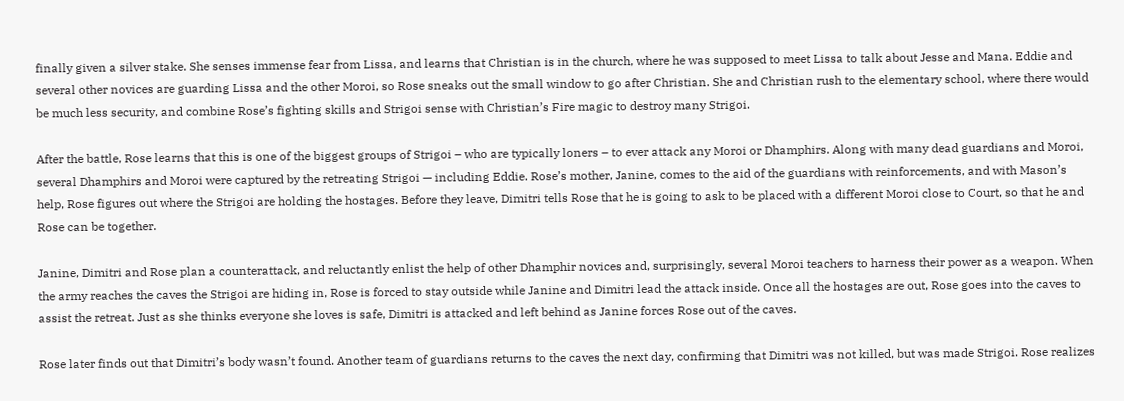finally given a silver stake. She senses immense fear from Lissa, and learns that Christian is in the church, where he was supposed to meet Lissa to talk about Jesse and Mana. Eddie and several other novices are guarding Lissa and the other Moroi, so Rose sneaks out the small window to go after Christian. She and Christian rush to the elementary school, where there would be much less security, and combine Rose’s fighting skills and Strigoi sense with Christian’s Fire magic to destroy many Strigoi.

After the battle, Rose learns that this is one of the biggest groups of Strigoi – who are typically loners – to ever attack any Moroi or Dhamphirs. Along with many dead guardians and Moroi, several Dhamphirs and Moroi were captured by the retreating Strigoi — including Eddie. Rose’s mother, Janine, comes to the aid of the guardians with reinforcements, and with Mason’s help, Rose figures out where the Strigoi are holding the hostages. Before they leave, Dimitri tells Rose that he is going to ask to be placed with a different Moroi close to Court, so that he and Rose can be together.

Janine, Dimitri and Rose plan a counterattack, and reluctantly enlist the help of other Dhamphir novices and, surprisingly, several Moroi teachers to harness their power as a weapon. When the army reaches the caves the Strigoi are hiding in, Rose is forced to stay outside while Janine and Dimitri lead the attack inside. Once all the hostages are out, Rose goes into the caves to assist the retreat. Just as she thinks everyone she loves is safe, Dimitri is attacked and left behind as Janine forces Rose out of the caves.

Rose later finds out that Dimitri’s body wasn’t found. Another team of guardians returns to the caves the next day, confirming that Dimitri was not killed, but was made Strigoi. Rose realizes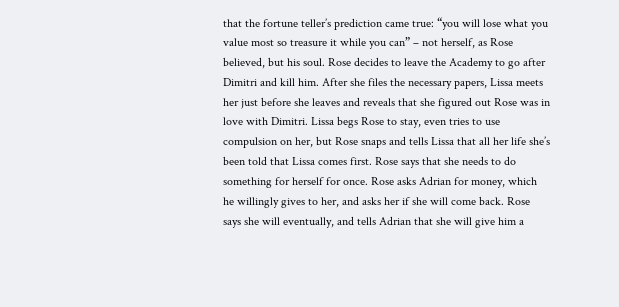that the fortune teller’s prediction came true: “you will lose what you value most so treasure it while you can” – not herself, as Rose believed, but his soul. Rose decides to leave the Academy to go after Dimitri and kill him. After she files the necessary papers, Lissa meets her just before she leaves and reveals that she figured out Rose was in love with Dimitri. Lissa begs Rose to stay, even tries to use compulsion on her, but Rose snaps and tells Lissa that all her life she’s been told that Lissa comes first. Rose says that she needs to do something for herself for once. Rose asks Adrian for money, which he willingly gives to her, and asks her if she will come back. Rose says she will eventually, and tells Adrian that she will give him a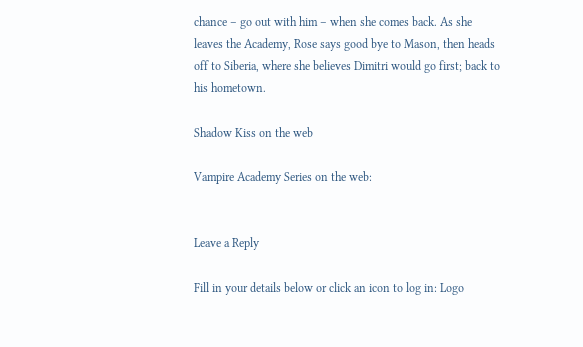chance – go out with him – when she comes back. As she leaves the Academy, Rose says good bye to Mason, then heads off to Siberia, where she believes Dimitri would go first; back to his hometown.

Shadow Kiss on the web

Vampire Academy Series on the web:


Leave a Reply

Fill in your details below or click an icon to log in: Logo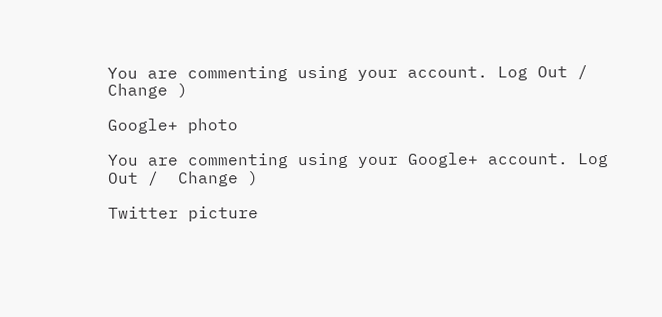You are commenting using your account. Log Out /  Change )

Google+ photo

You are commenting using your Google+ account. Log Out /  Change )

Twitter picture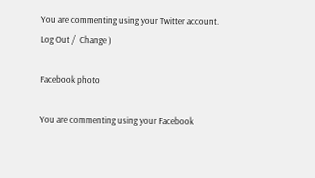You are commenting using your Twitter account. Log Out /  Change )

Facebook photo

You are commenting using your Facebook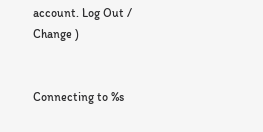account. Log Out /  Change )


Connecting to %s